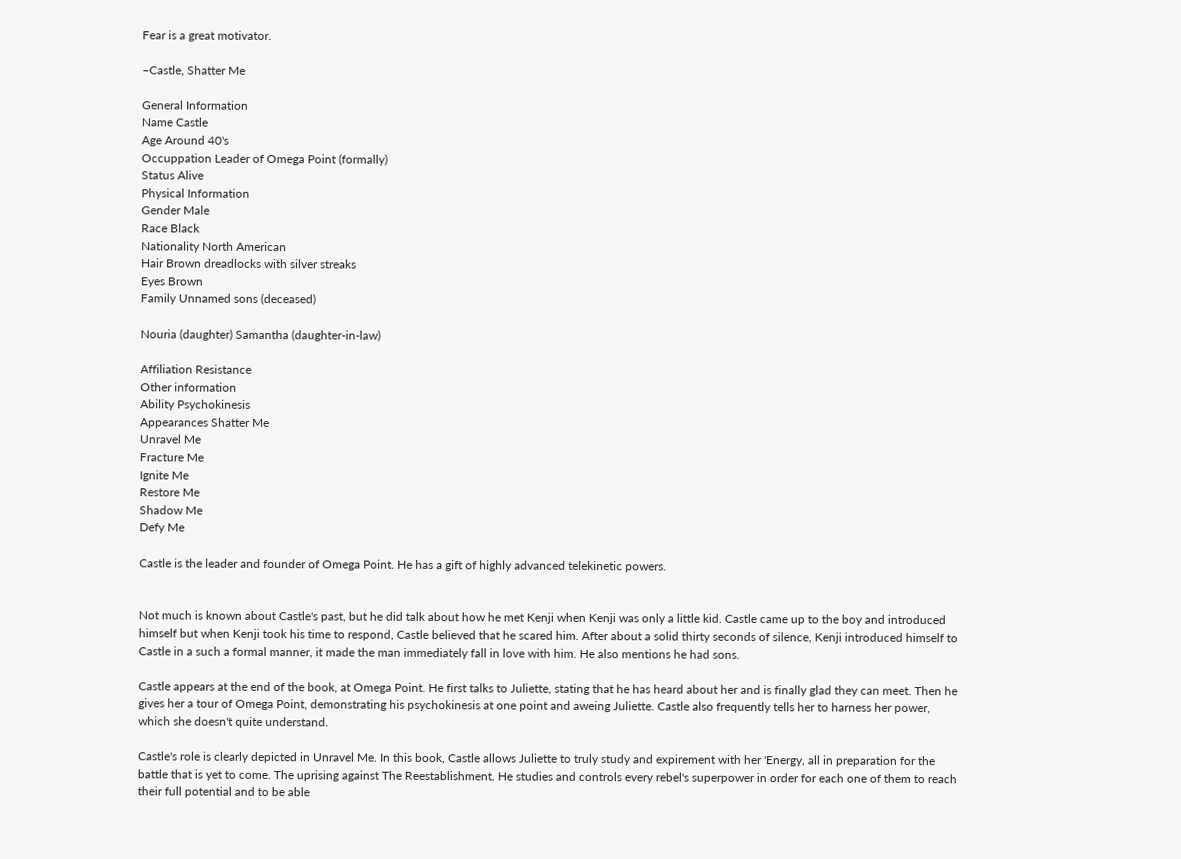Fear is a great motivator.

–Castle, Shatter Me

General Information
Name Castle
Age Around 40's
Occuppation Leader of Omega Point (formally)
Status Alive
Physical Information
Gender Male
Race Black
Nationality North American
Hair Brown dreadlocks with silver streaks
Eyes Brown
Family Unnamed sons (deceased)

Nouria (daughter) Samantha (daughter-in-law)

Affiliation Resistance
Other information
Ability Psychokinesis
Appearances Shatter Me
Unravel Me
Fracture Me
Ignite Me
Restore Me
Shadow Me
Defy Me

Castle is the leader and founder of Omega Point. He has a gift of highly advanced telekinetic powers.


Not much is known about Castle's past, but he did talk about how he met Kenji when Kenji was only a little kid. Castle came up to the boy and introduced himself but when Kenji took his time to respond, Castle believed that he scared him. After about a solid thirty seconds of silence, Kenji introduced himself to Castle in a such a formal manner, it made the man immediately fall in love with him. He also mentions he had sons.

Castle appears at the end of the book, at Omega Point. He first talks to Juliette, stating that he has heard about her and is finally glad they can meet. Then he gives her a tour of Omega Point, demonstrating his psychokinesis at one point and aweing Juliette. Castle also frequently tells her to harness her power, which she doesn't quite understand.

Castle's role is clearly depicted in Unravel Me. In this book, Castle allows Juliette to truly study and expirement with her 'Energy, all in preparation for the battle that is yet to come. The uprising against The Reestablishment. He studies and controls every rebel's superpower in order for each one of them to reach their full potential and to be able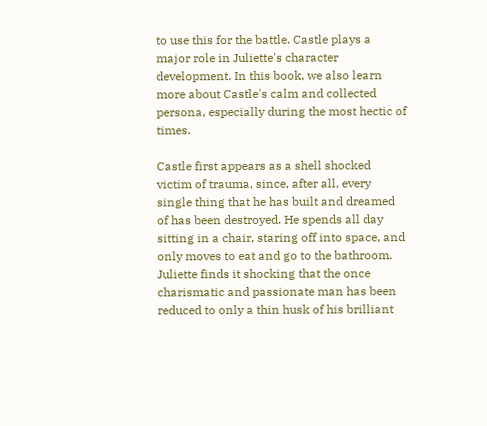to use this for the battle. Castle plays a major role in Juliette's character development. In this book, we also learn more about Castle's calm and collected persona, especially during the most hectic of times.

Castle first appears as a shell shocked victim of trauma, since, after all, every single thing that he has built and dreamed of has been destroyed. He spends all day sitting in a chair, staring off into space, and only moves to eat and go to the bathroom. Juliette finds it shocking that the once charismatic and passionate man has been reduced to only a thin husk of his brilliant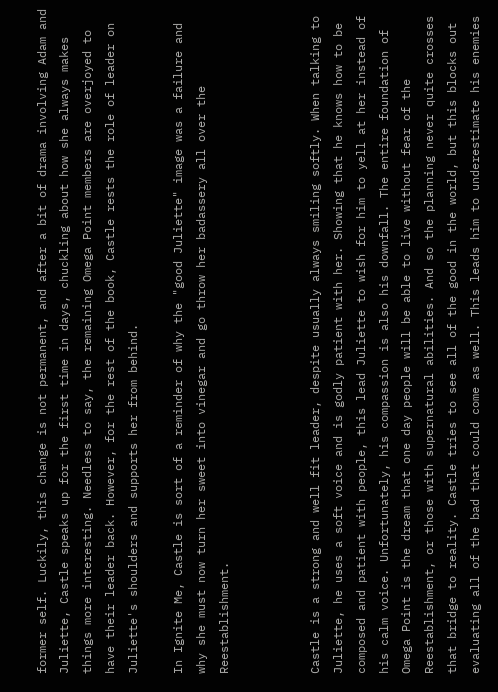former self. Luckily, this change is not permanent, and after a bit of drama involving Adam and Juliette, Castle speaks up for the first time in days, chuckling about how she always makes things more interesting. Needless to say, the remaining Omega Point members are overjoyed to have their leader back. However, for the rest of the book, Castle rests the role of leader on Juliette's shoulders and supports her from behind.

In Ignite Me, Castle is sort of a reminder of why the "good Juliette" image was a failure and why she must now turn her sweet into vinegar and go throw her badassery all over the Reestablishment.



Castle is a strong and well fit leader, despite usually always smiling softly. When talking to Juliette, he uses a soft voice and is godly patient with her. Showing that he knows how to be composed and patient with people, this lead Juliette to wish for him to yell at her instead of his calm voice. Unfortunately, his compassion is also his downfall. The entire foundation of Omega Point is the dream that one day people will be able to live without fear of the Reestablishment, or those with supernatural abilities. And so the planning never quite crosses that bridge to reality. Castle tries to see all of the good in the world, but this blocks out evaluating all of the bad that could come as well. This leads him to underestimate his enemies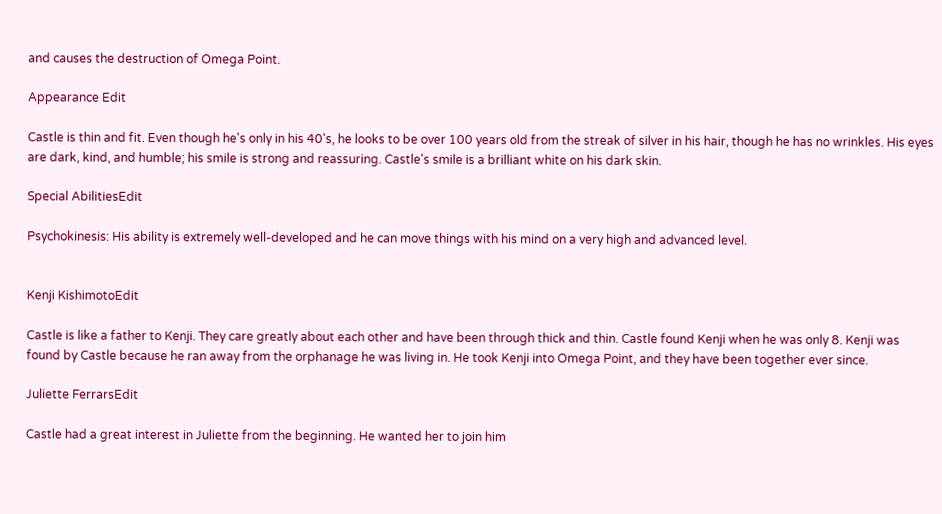and causes the destruction of Omega Point.

Appearance Edit

Castle is thin and fit. Even though he's only in his 40's, he looks to be over 100 years old from the streak of silver in his hair, though he has no wrinkles. His eyes are dark, kind, and humble; his smile is strong and reassuring. Castle's smile is a brilliant white on his dark skin.

Special AbilitiesEdit

Psychokinesis: His ability is extremely well-developed and he can move things with his mind on a very high and advanced level.


Kenji KishimotoEdit

Castle is like a father to Kenji. They care greatly about each other and have been through thick and thin. Castle found Kenji when he was only 8. Kenji was found by Castle because he ran away from the orphanage he was living in. He took Kenji into Omega Point, and they have been together ever since.

Juliette FerrarsEdit

Castle had a great interest in Juliette from the beginning. He wanted her to join him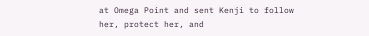at Omega Point and sent Kenji to follow her, protect her, and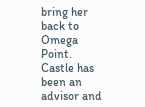bring her back to Omega Point. Castle has been an advisor and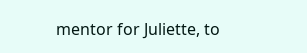mentor for Juliette, to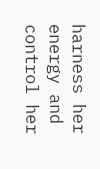harness her energy and control her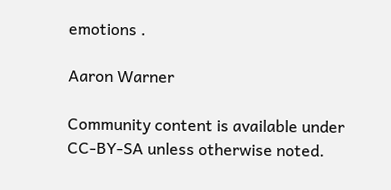emotions .

Aaron Warner

Community content is available under CC-BY-SA unless otherwise noted.